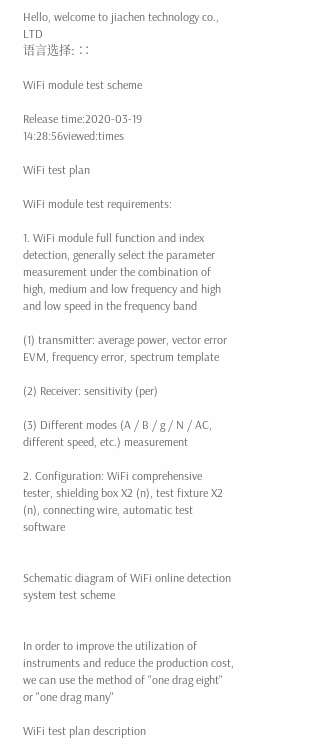Hello, welcome to jiachen technology co., LTD
语言选择: ∷

WiFi module test scheme

Release time:2020-03-19 14:28:56viewed:times

WiFi test plan

WiFi module test requirements:

1. WiFi module full function and index detection, generally select the parameter measurement under the combination of high, medium and low frequency and high and low speed in the frequency band

(1) transmitter: average power, vector error EVM, frequency error, spectrum template

(2) Receiver: sensitivity (per)

(3) Different modes (A / B / g / N / AC, different speed, etc.) measurement

2. Configuration: WiFi comprehensive tester, shielding box X2 (n), test fixture X2 (n), connecting wire, automatic test software


Schematic diagram of WiFi online detection system test scheme


In order to improve the utilization of instruments and reduce the production cost, we can use the method of "one drag eight" or "one drag many"

WiFi test plan description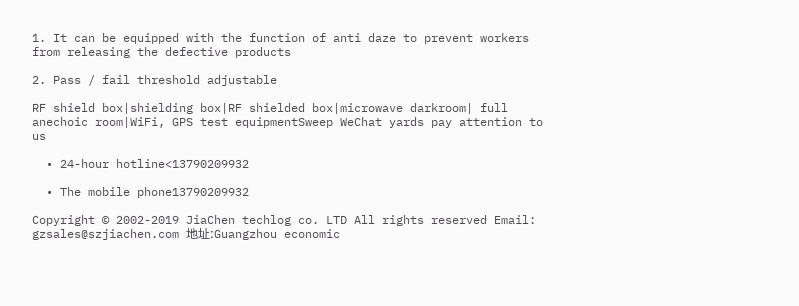1. It can be equipped with the function of anti daze to prevent workers from releasing the defective products

2. Pass / fail threshold adjustable

RF shield box|shielding box|RF shielded box|microwave darkroom| full anechoic room|WiFi, GPS test equipmentSweep WeChat yards pay attention to us

  • 24-hour hotline<13790209932

  • The mobile phone13790209932

Copyright © 2002-2019 JiaChen techlog co. LTD All rights reserved Email: gzsales@szjiachen.com 地址:Guangzhou economic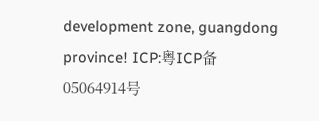development zone, guangdong province! ICP:粤ICP备05064914号